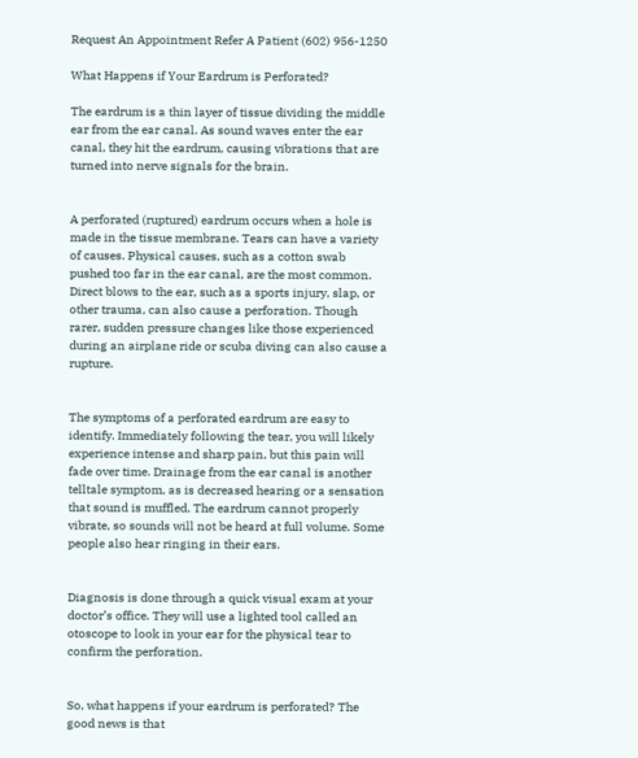Request An Appointment Refer A Patient (602) 956-1250

What Happens if Your Eardrum is Perforated?

The eardrum is a thin layer of tissue dividing the middle ear from the ear canal. As sound waves enter the ear canal, they hit the eardrum, causing vibrations that are turned into nerve signals for the brain.


A perforated (ruptured) eardrum occurs when a hole is made in the tissue membrane. Tears can have a variety of causes. Physical causes, such as a cotton swab pushed too far in the ear canal, are the most common. Direct blows to the ear, such as a sports injury, slap, or other trauma, can also cause a perforation. Though rarer, sudden pressure changes like those experienced during an airplane ride or scuba diving can also cause a rupture.


The symptoms of a perforated eardrum are easy to identify. Immediately following the tear, you will likely experience intense and sharp pain, but this pain will fade over time. Drainage from the ear canal is another telltale symptom, as is decreased hearing or a sensation that sound is muffled. The eardrum cannot properly vibrate, so sounds will not be heard at full volume. Some people also hear ringing in their ears.


Diagnosis is done through a quick visual exam at your doctor’s office. They will use a lighted tool called an otoscope to look in your ear for the physical tear to confirm the perforation.


So, what happens if your eardrum is perforated? The good news is that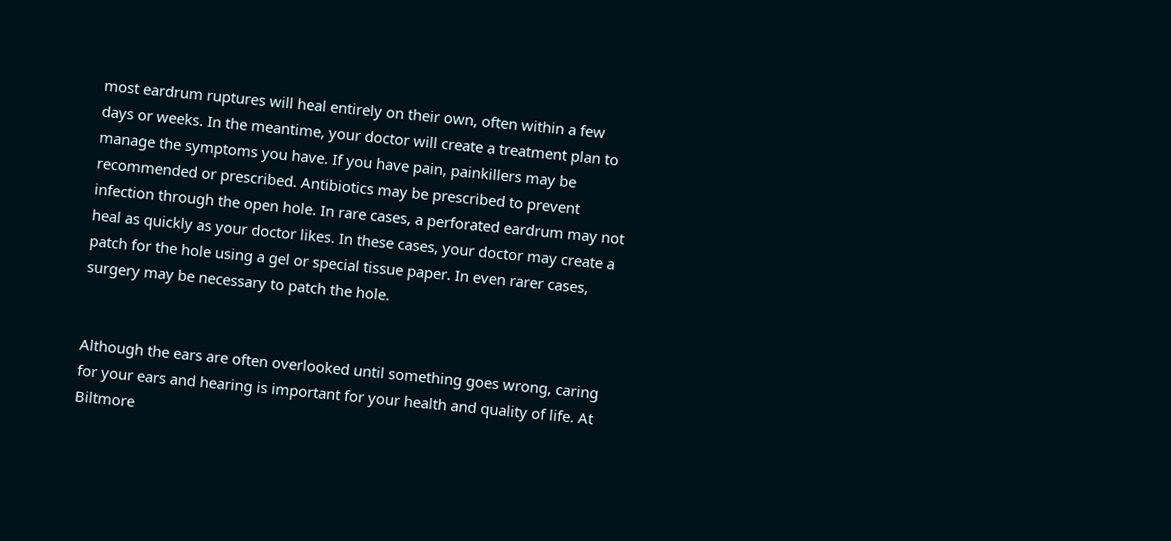most eardrum ruptures will heal entirely on their own, often within a few days or weeks. In the meantime, your doctor will create a treatment plan to manage the symptoms you have. If you have pain, painkillers may be recommended or prescribed. Antibiotics may be prescribed to prevent infection through the open hole. In rare cases, a perforated eardrum may not heal as quickly as your doctor likes. In these cases, your doctor may create a patch for the hole using a gel or special tissue paper. In even rarer cases, surgery may be necessary to patch the hole.


Although the ears are often overlooked until something goes wrong, caring for your ears and hearing is important for your health and quality of life. At Biltmore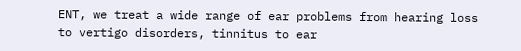ENT, we treat a wide range of ear problems from hearing loss to vertigo disorders, tinnitus to ear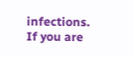infections. If you are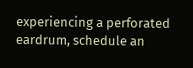experiencing a perforated eardrum, schedule an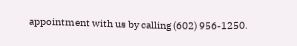appointment with us by calling (602) 956-1250.